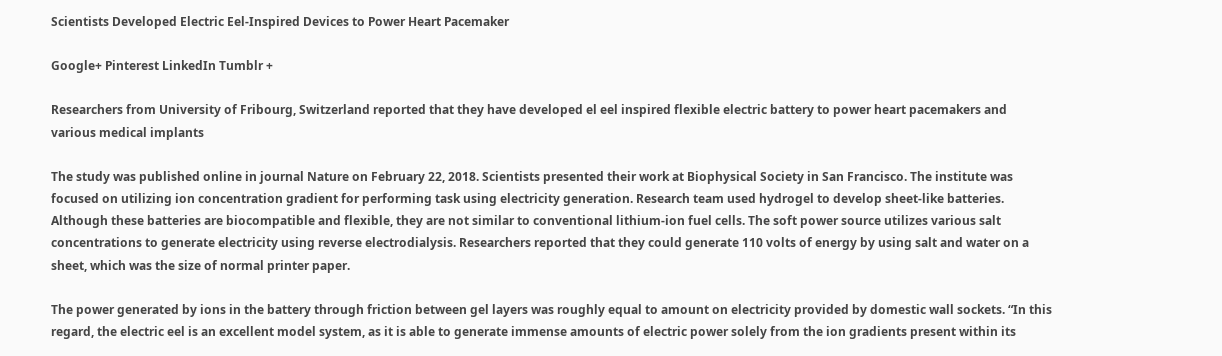Scientists Developed Electric Eel-Inspired Devices to Power Heart Pacemaker

Google+ Pinterest LinkedIn Tumblr +

Researchers from University of Fribourg, Switzerland reported that they have developed el eel inspired flexible electric battery to power heart pacemakers and various medical implants

The study was published online in journal Nature on February 22, 2018. Scientists presented their work at Biophysical Society in San Francisco. The institute was focused on utilizing ion concentration gradient for performing task using electricity generation. Research team used hydrogel to develop sheet-like batteries. Although these batteries are biocompatible and flexible, they are not similar to conventional lithium-ion fuel cells. The soft power source utilizes various salt concentrations to generate electricity using reverse electrodialysis. Researchers reported that they could generate 110 volts of energy by using salt and water on a sheet, which was the size of normal printer paper.

The power generated by ions in the battery through friction between gel layers was roughly equal to amount on electricity provided by domestic wall sockets. “In this regard, the electric eel is an excellent model system, as it is able to generate immense amounts of electric power solely from the ion gradients present within its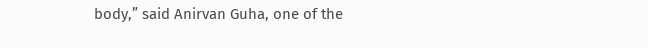body,” said Anirvan Guha, one of the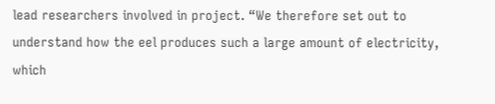lead researchers involved in project. “We therefore set out to understand how the eel produces such a large amount of electricity, which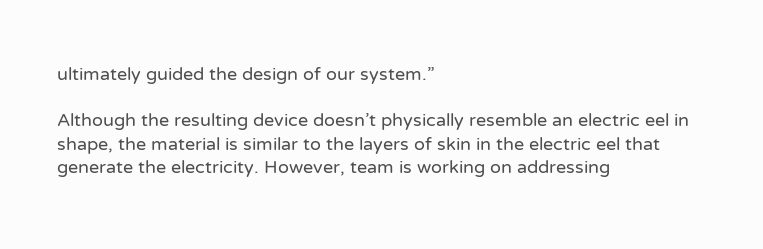ultimately guided the design of our system.”

Although the resulting device doesn’t physically resemble an electric eel in shape, the material is similar to the layers of skin in the electric eel that generate the electricity. However, team is working on addressing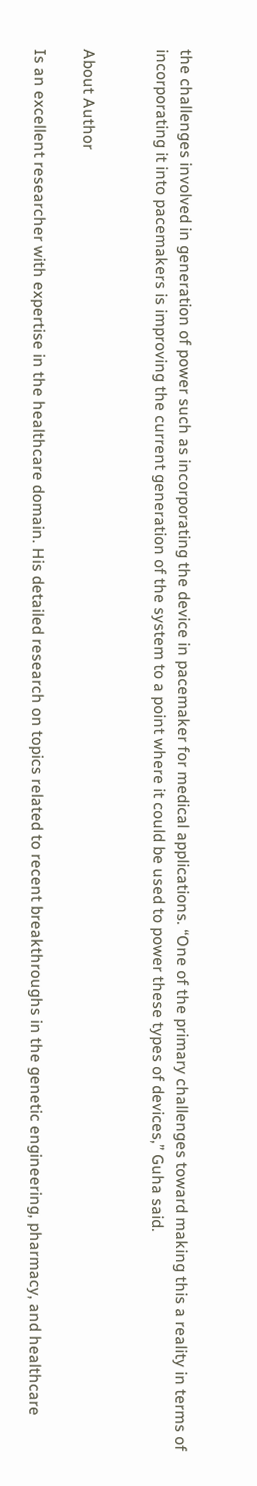the challenges involved in generation of power such as incorporating the device in pacemaker for medical applications. “One of the primary challenges toward making this a reality in terms of incorporating it into pacemakers is improving the current generation of the system to a point where it could be used to power these types of devices,” Guha said.


About Author

Is an excellent researcher with expertise in the healthcare domain. His detailed research on topics related to recent breakthroughs in the genetic engineering, pharmacy, and healthcare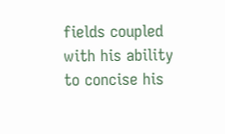fields coupled with his ability to concise his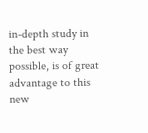in-depth study in the best way possible, is of great advantage to this new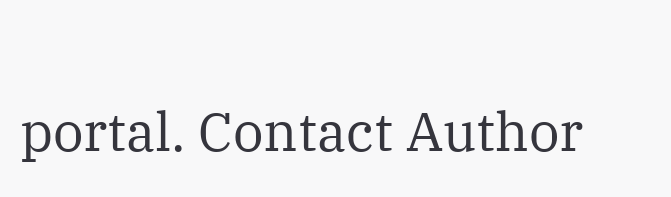portal. Contact Author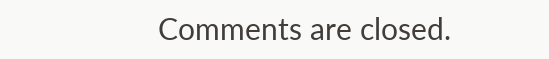Comments are closed.